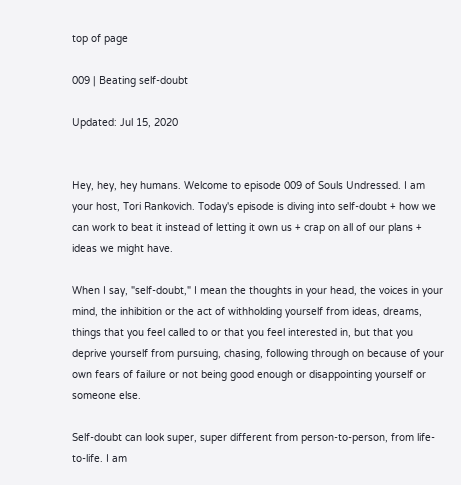top of page

009 | Beating self-doubt

Updated: Jul 15, 2020


Hey, hey, hey humans. Welcome to episode 009 of Souls Undressed. I am your host, Tori Rankovich. Today's episode is diving into self-doubt + how we can work to beat it instead of letting it own us + crap on all of our plans + ideas we might have.

When I say, "self-doubt," I mean the thoughts in your head, the voices in your mind, the inhibition or the act of withholding yourself from ideas, dreams, things that you feel called to or that you feel interested in, but that you deprive yourself from pursuing, chasing, following through on because of your own fears of failure or not being good enough or disappointing yourself or someone else.

Self-doubt can look super, super different from person-to-person, from life-to-life. I am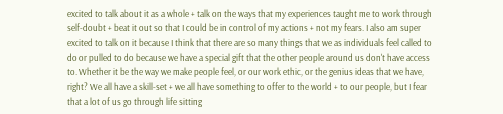excited to talk about it as a whole + talk on the ways that my experiences taught me to work through self-doubt + beat it out so that I could be in control of my actions + not my fears. I also am super excited to talk on it because I think that there are so many things that we as individuals feel called to do or pulled to do because we have a special gift that the other people around us don't have access to. Whether it be the way we make people feel, or our work ethic, or the genius ideas that we have, right? We all have a skill-set + we all have something to offer to the world + to our people, but I fear that a lot of us go through life sitting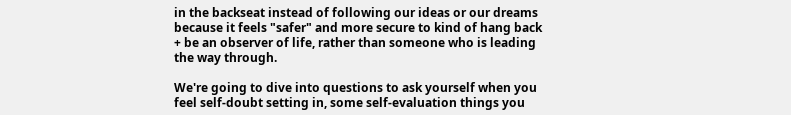in the backseat instead of following our ideas or our dreams because it feels "safer" and more secure to kind of hang back + be an observer of life, rather than someone who is leading the way through.

We're going to dive into questions to ask yourself when you feel self-doubt setting in, some self-evaluation things you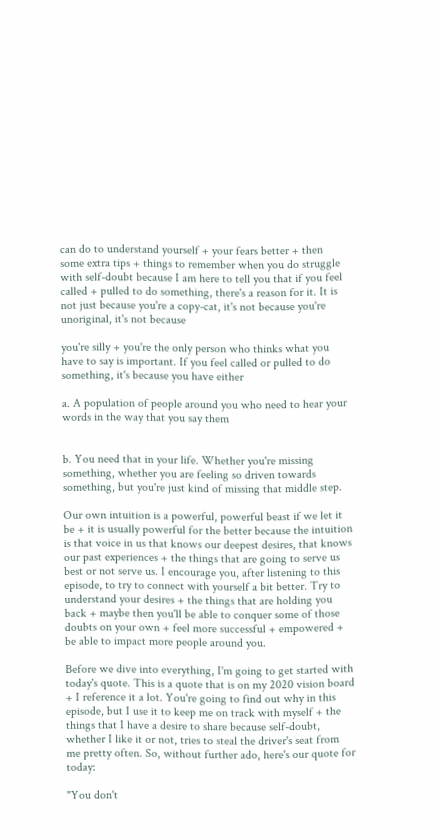can do to understand yourself + your fears better + then some extra tips + things to remember when you do struggle with self-doubt because I am here to tell you that if you feel called + pulled to do something, there's a reason for it. It is not just because you're a copy-cat, it's not because you're unoriginal, it's not because

you're silly + you're the only person who thinks what you have to say is important. If you feel called or pulled to do something, it's because you have either

a. A population of people around you who need to hear your words in the way that you say them


b. You need that in your life. Whether you're missing something, whether you are feeling so driven towards something, but you're just kind of missing that middle step.

Our own intuition is a powerful, powerful beast if we let it be + it is usually powerful for the better because the intuition is that voice in us that knows our deepest desires, that knows our past experiences + the things that are going to serve us best or not serve us. I encourage you, after listening to this episode, to try to connect with yourself a bit better. Try to understand your desires + the things that are holding you back + maybe then you'll be able to conquer some of those doubts on your own + feel more successful + empowered + be able to impact more people around you.

Before we dive into everything, I'm going to get started with today's quote. This is a quote that is on my 2020 vision board + I reference it a lot. You're going to find out why in this episode, but I use it to keep me on track with myself + the things that I have a desire to share because self-doubt, whether I like it or not, tries to steal the driver's seat from me pretty often. So, without further ado, here's our quote for today:

"You don't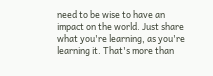need to be wise to have an impact on the world. Just share what you're learning, as you're learning it. That's more than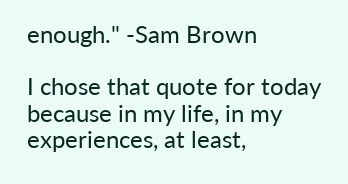enough." -Sam Brown

I chose that quote for today because in my life, in my experiences, at least,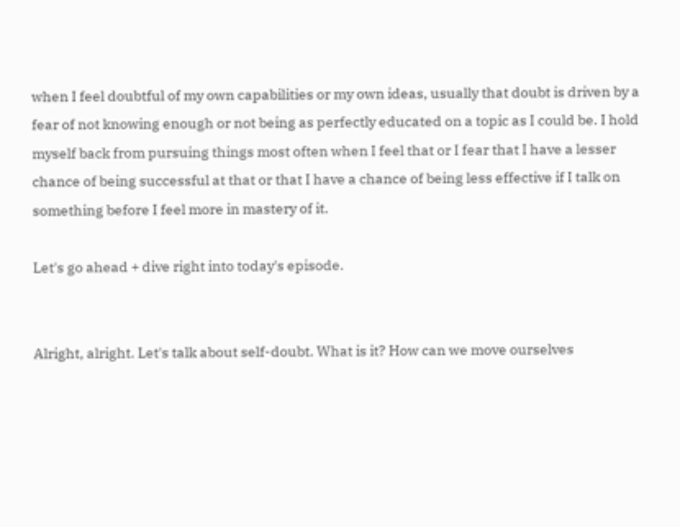when I feel doubtful of my own capabilities or my own ideas, usually that doubt is driven by a fear of not knowing enough or not being as perfectly educated on a topic as I could be. I hold myself back from pursuing things most often when I feel that or I fear that I have a lesser chance of being successful at that or that I have a chance of being less effective if I talk on something before I feel more in mastery of it.

Let's go ahead + dive right into today's episode.


Alright, alright. Let's talk about self-doubt. What is it? How can we move ourselves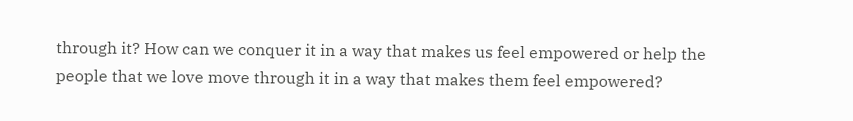through it? How can we conquer it in a way that makes us feel empowered or help the people that we love move through it in a way that makes them feel empowered?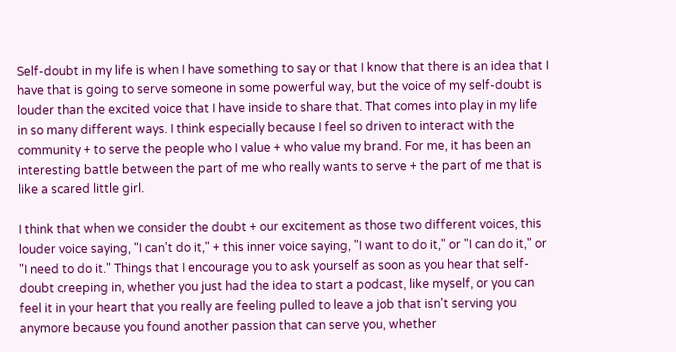Self-doubt in my life is when I have something to say or that I know that there is an idea that I have that is going to serve someone in some powerful way, but the voice of my self-doubt is louder than the excited voice that I have inside to share that. That comes into play in my life in so many different ways. I think especially because I feel so driven to interact with the community + to serve the people who I value + who value my brand. For me, it has been an interesting battle between the part of me who really wants to serve + the part of me that is like a scared little girl.

I think that when we consider the doubt + our excitement as those two different voices, this louder voice saying, "I can't do it," + this inner voice saying, "I want to do it," or "I can do it," or "I need to do it." Things that I encourage you to ask yourself as soon as you hear that self-doubt creeping in, whether you just had the idea to start a podcast, like myself, or you can feel it in your heart that you really are feeling pulled to leave a job that isn't serving you anymore because you found another passion that can serve you, whether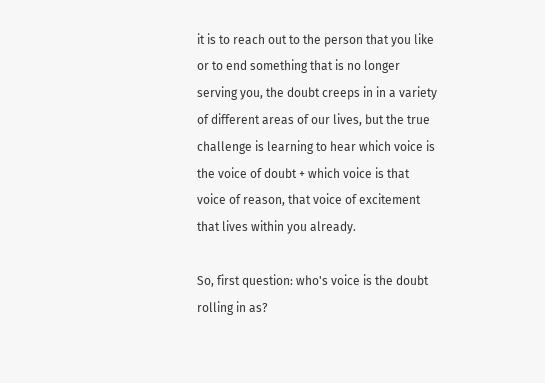it is to reach out to the person that you like or to end something that is no longer serving you, the doubt creeps in in a variety of different areas of our lives, but the true challenge is learning to hear which voice is the voice of doubt + which voice is that voice of reason, that voice of excitement that lives within you already.

So, first question: who's voice is the doubt rolling in as?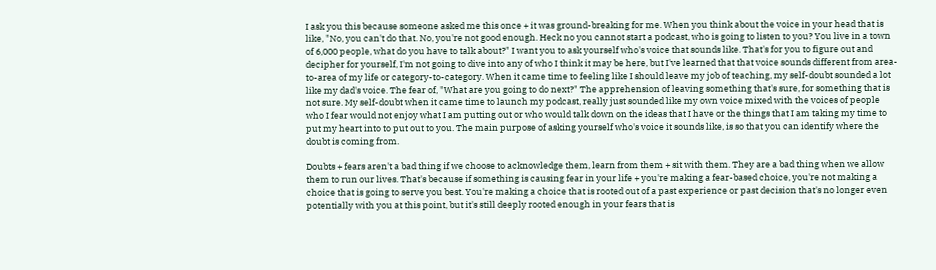I ask you this because someone asked me this once + it was ground-breaking for me. When you think about the voice in your head that is like, "No, you can't do that. No, you're not good enough. Heck no you cannot start a podcast, who is going to listen to you? You live in a town of 6,000 people, what do you have to talk about?" I want you to ask yourself who's voice that sounds like. That's for you to figure out and decipher for yourself, I'm not going to dive into any of who I think it may be here, but I've learned that that voice sounds different from area-to-area of my life or category-to-category. When it came time to feeling like I should leave my job of teaching, my self-doubt sounded a lot like my dad's voice. The fear of, "What are you going to do next?" The apprehension of leaving something that's sure, for something that is not sure. My self-doubt when it came time to launch my podcast, really just sounded like my own voice mixed with the voices of people who I fear would not enjoy what I am putting out or who would talk down on the ideas that I have or the things that I am taking my time to put my heart into to put out to you. The main purpose of asking yourself who's voice it sounds like, is so that you can identify where the doubt is coming from.

Doubts + fears aren't a bad thing if we choose to acknowledge them, learn from them + sit with them. They are a bad thing when we allow them to run our lives. That's because if something is causing fear in your life + you're making a fear-based choice, you're not making a choice that is going to serve you best. You're making a choice that is rooted out of a past experience or past decision that's no longer even potentially with you at this point, but it's still deeply rooted enough in your fears that is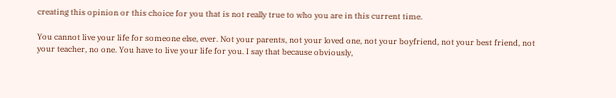creating this opinion or this choice for you that is not really true to who you are in this current time.

You cannot live your life for someone else, ever. Not your parents, not your loved one, not your boyfriend, not your best friend, not your teacher, no one. You have to live your life for you. I say that because obviously,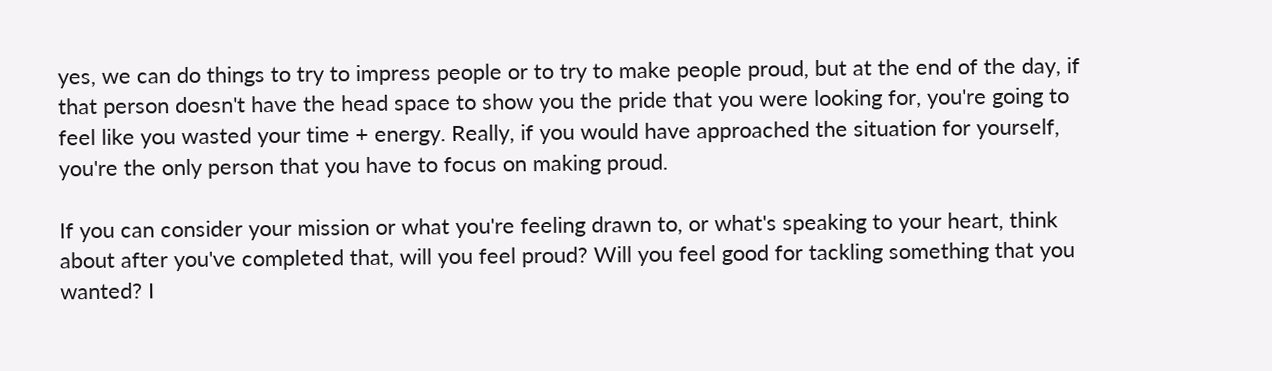yes, we can do things to try to impress people or to try to make people proud, but at the end of the day, if that person doesn't have the head space to show you the pride that you were looking for, you're going to feel like you wasted your time + energy. Really, if you would have approached the situation for yourself, you're the only person that you have to focus on making proud.

If you can consider your mission or what you're feeling drawn to, or what's speaking to your heart, think about after you've completed that, will you feel proud? Will you feel good for tackling something that you wanted? I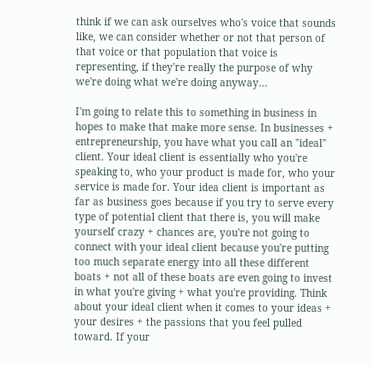think if we can ask ourselves who's voice that sounds like, we can consider whether or not that person of that voice or that population that voice is representing, if they're really the purpose of why we're doing what we're doing anyway...

I'm going to relate this to something in business in hopes to make that make more sense. In businesses + entrepreneurship, you have what you call an "ideal" client. Your ideal client is essentially who you're speaking to, who your product is made for, who your service is made for. Your idea client is important as far as business goes because if you try to serve every type of potential client that there is, you will make yourself crazy + chances are, you're not going to connect with your ideal client because you're putting too much separate energy into all these different boats + not all of these boats are even going to invest in what you're giving + what you're providing. Think about your ideal client when it comes to your ideas + your desires + the passions that you feel pulled toward. If your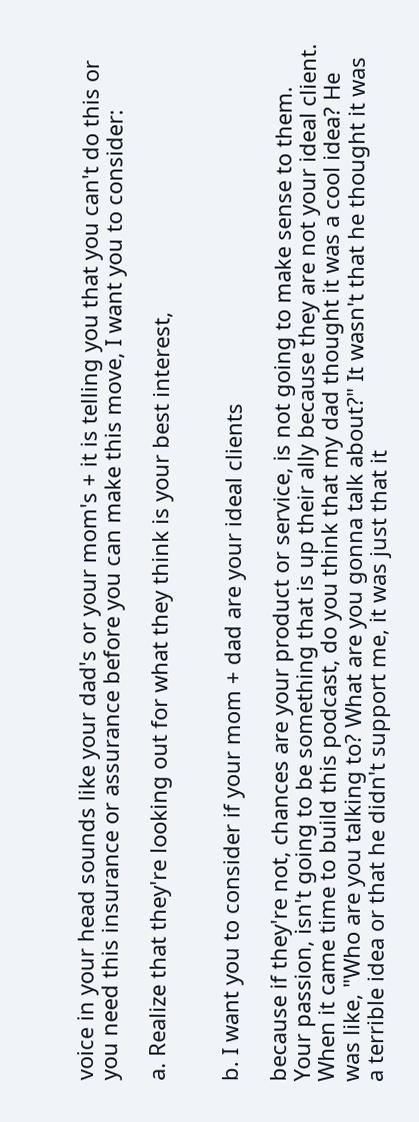voice in your head sounds like your dad's or your mom's + it is telling you that you can't do this or you need this insurance or assurance before you can make this move, I want you to consider:

a. Realize that they're looking out for what they think is your best interest,


b. I want you to consider if your mom + dad are your ideal clients

because if they're not, chances are your product or service, is not going to make sense to them. Your passion, isn't going to be something that is up their ally because they are not your ideal client. When it came time to build this podcast, do you think that my dad thought it was a cool idea? He was like, "Who are you talking to? What are you gonna talk about?" It wasn't that he thought it was a terrible idea or that he didn't support me, it was just that it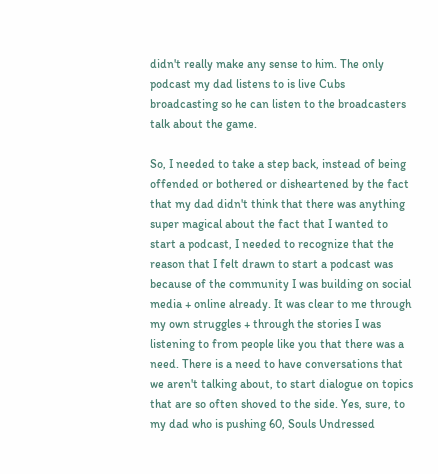didn't really make any sense to him. The only podcast my dad listens to is live Cubs broadcasting so he can listen to the broadcasters talk about the game.

So, I needed to take a step back, instead of being offended or bothered or disheartened by the fact that my dad didn't think that there was anything super magical about the fact that I wanted to start a podcast, I needed to recognize that the reason that I felt drawn to start a podcast was because of the community I was building on social media + online already. It was clear to me through my own struggles + through the stories I was listening to from people like you that there was a need. There is a need to have conversations that we aren't talking about, to start dialogue on topics that are so often shoved to the side. Yes, sure, to my dad who is pushing 60, Souls Undressed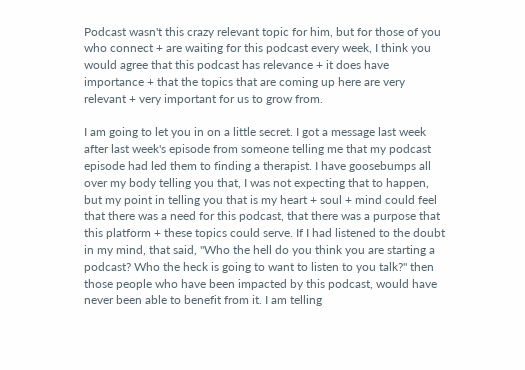Podcast wasn't this crazy relevant topic for him, but for those of you who connect + are waiting for this podcast every week, I think you would agree that this podcast has relevance + it does have importance + that the topics that are coming up here are very relevant + very important for us to grow from.

I am going to let you in on a little secret. I got a message last week after last week's episode from someone telling me that my podcast episode had led them to finding a therapist. I have goosebumps all over my body telling you that, I was not expecting that to happen, but my point in telling you that is my heart + soul + mind could feel that there was a need for this podcast, that there was a purpose that this platform + these topics could serve. If I had listened to the doubt in my mind, that said, "Who the hell do you think you are starting a podcast? Who the heck is going to want to listen to you talk?" then those people who have been impacted by this podcast, would have never been able to benefit from it. I am telling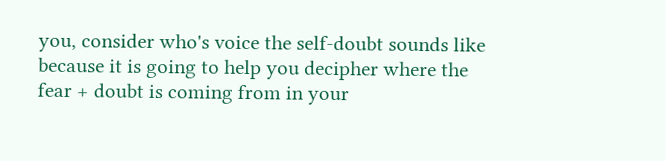you, consider who's voice the self-doubt sounds like because it is going to help you decipher where the fear + doubt is coming from in your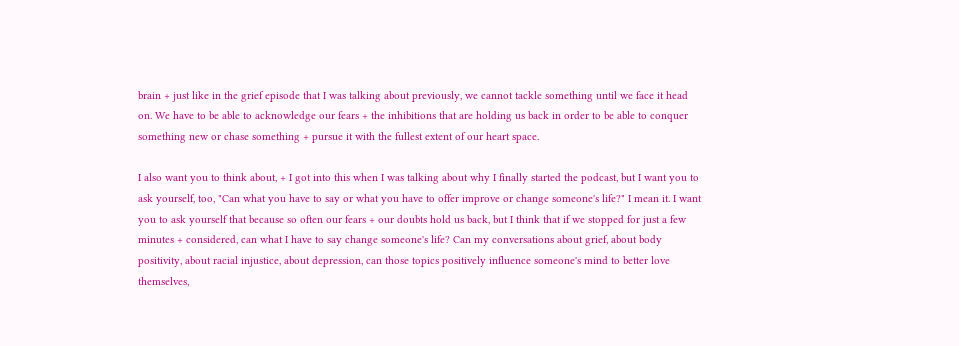brain + just like in the grief episode that I was talking about previously, we cannot tackle something until we face it head on. We have to be able to acknowledge our fears + the inhibitions that are holding us back in order to be able to conquer something new or chase something + pursue it with the fullest extent of our heart space.

I also want you to think about, + I got into this when I was talking about why I finally started the podcast, but I want you to ask yourself, too, "Can what you have to say or what you have to offer improve or change someone's life?" I mean it. I want you to ask yourself that because so often our fears + our doubts hold us back, but I think that if we stopped for just a few minutes + considered, can what I have to say change someone's life? Can my conversations about grief, about body positivity, about racial injustice, about depression, can those topics positively influence someone's mind to better love themselves,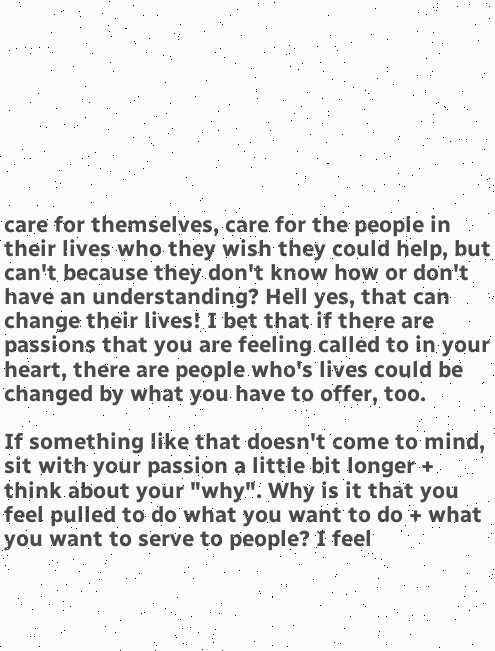care for themselves, care for the people in their lives who they wish they could help, but can't because they don't know how or don't have an understanding? Hell yes, that can change their lives! I bet that if there are passions that you are feeling called to in your heart, there are people who's lives could be changed by what you have to offer, too.

If something like that doesn't come to mind, sit with your passion a little bit longer + think about your "why". Why is it that you feel pulled to do what you want to do + what you want to serve to people? I feel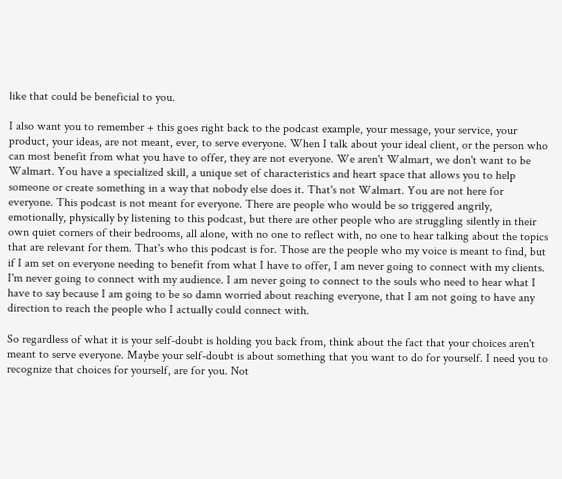like that could be beneficial to you.

I also want you to remember + this goes right back to the podcast example, your message, your service, your product, your ideas, are not meant, ever, to serve everyone. When I talk about your ideal client, or the person who can most benefit from what you have to offer, they are not everyone. We aren't Walmart, we don't want to be Walmart. You have a specialized skill, a unique set of characteristics and heart space that allows you to help someone or create something in a way that nobody else does it. That's not Walmart. You are not here for everyone. This podcast is not meant for everyone. There are people who would be so triggered angrily, emotionally, physically by listening to this podcast, but there are other people who are struggling silently in their own quiet corners of their bedrooms, all alone, with no one to reflect with, no one to hear talking about the topics that are relevant for them. That's who this podcast is for. Those are the people who my voice is meant to find, but if I am set on everyone needing to benefit from what I have to offer, I am never going to connect with my clients. I'm never going to connect with my audience. I am never going to connect to the souls who need to hear what I have to say because I am going to be so damn worried about reaching everyone, that I am not going to have any direction to reach the people who I actually could connect with.

So regardless of what it is your self-doubt is holding you back from, think about the fact that your choices aren't meant to serve everyone. Maybe your self-doubt is about something that you want to do for yourself. I need you to recognize that choices for yourself, are for you. Not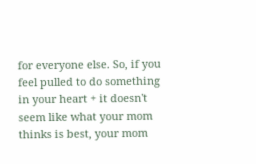for everyone else. So, if you feel pulled to do something in your heart + it doesn't seem like what your mom thinks is best, your mom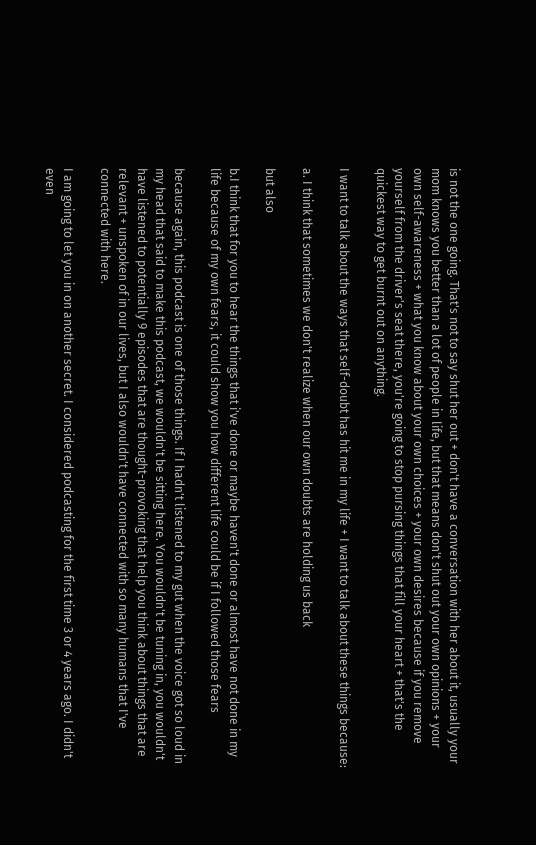is not the one going. That's not to say shut her out + don't have a conversation with her about it, usually your mom knows you better than a lot of people in life, but that means don't shut out your own opinions + your own self-awareness + what you know about your own choices + your own desires because if you remove yourself from the driver's seat there, you're going to stop pursing things that fill your heart + that's the quickest way to get burnt out on anything.

I want to talk about the ways that self-doubt has hit me in my life + I want to talk about these things because:

a. I think that sometimes we don't realize when our own doubts are holding us back

but also

b.I think that for you to hear the things that i've done or maybe haven't done or almost have not done in my life because of my own fears, it could show you how different life could be if I followed those fears

because again, this podcast is one of those things. If I hadn't listened to my gut when the voice got so loud in my head that said to make this podcast, we wouldn't be sitting here. You wouldn't be tuning in, you wouldn't have listened to potentially 9 episodes that are thought-provoking that help you think about things that are relevant + unspoken of in our lives, but I also wouldn't have connected with so many humans that I've connected with here.

I am going to let you in on another secret. I considered podcasting for the first time 3 or 4 years ago. I didn't even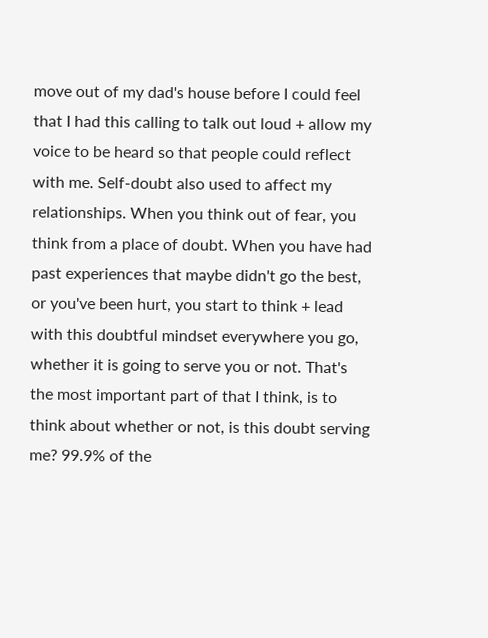move out of my dad's house before I could feel that I had this calling to talk out loud + allow my voice to be heard so that people could reflect with me. Self-doubt also used to affect my relationships. When you think out of fear, you think from a place of doubt. When you have had past experiences that maybe didn't go the best, or you've been hurt, you start to think + lead with this doubtful mindset everywhere you go, whether it is going to serve you or not. That's the most important part of that I think, is to think about whether or not, is this doubt serving me? 99.9% of the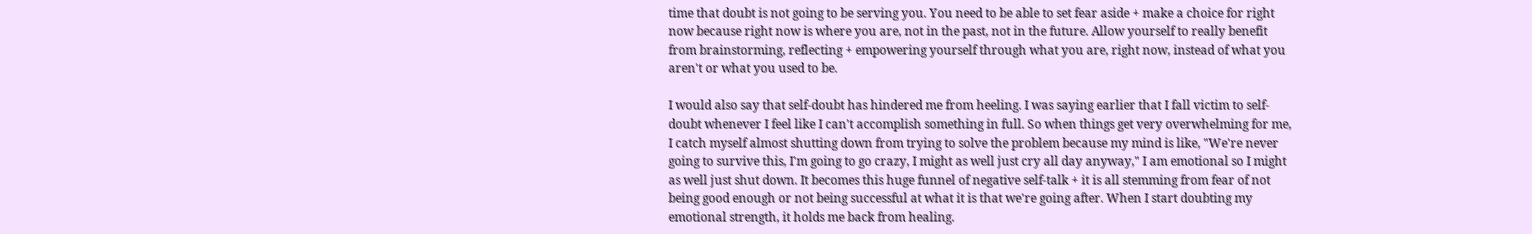time that doubt is not going to be serving you. You need to be able to set fear aside + make a choice for right now because right now is where you are, not in the past, not in the future. Allow yourself to really benefit from brainstorming, reflecting + empowering yourself through what you are, right now, instead of what you aren't or what you used to be.

I would also say that self-doubt has hindered me from heeling. I was saying earlier that I fall victim to self-doubt whenever I feel like I can't accomplish something in full. So when things get very overwhelming for me, I catch myself almost shutting down from trying to solve the problem because my mind is like, "We're never going to survive this, I'm going to go crazy, I might as well just cry all day anyway," I am emotional so I might as well just shut down. It becomes this huge funnel of negative self-talk + it is all stemming from fear of not being good enough or not being successful at what it is that we're going after. When I start doubting my emotional strength, it holds me back from healing.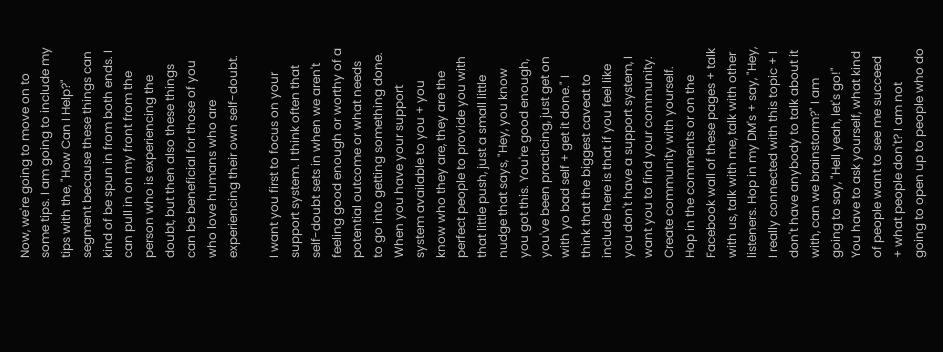Now, we're going to move on to some tips. I am going to include my tips with the, "How Can I Help?" segment because these things can kind of be spun in from both ends. I can pull in on my front from the person who is experiencing the doubt, but then also these things can be beneficial for those of you who love humans who are experiencing their own self-doubt.

I want you first to focus on your support system. I think often that self-doubt sets in when we aren't feeling good enough or worthy of a potential outcome or what needs to go into getting something done. When you have your support system available to you + you know who they are, they are the perfect people to provide you with that little push, just a small little nudge that says, "Hey, you know you got this. You're good enough, you've been practicing, just get on with yo bad self + get it done." I think that the biggest caveat to include here is that if you feel like you don't have a support system, I want you to find your community. Create community with yourself. Hop in the comments or on the Facebook wall of these pages + talk with us, talk with me, talk with other listeners. Hop in my DM's + say, "Hey, I really connected with this topic + I don't have anybody to talk about it with, can we brainstorm?" I am going to say, "Hell yeah, let's go!" You have to ask yourself, what kind of people want to see me succeed + what people don't? I am not going to open up to people who do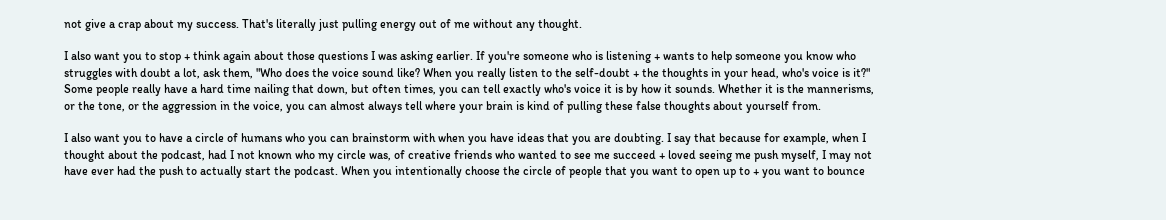not give a crap about my success. That's literally just pulling energy out of me without any thought.

I also want you to stop + think again about those questions I was asking earlier. If you're someone who is listening + wants to help someone you know who struggles with doubt a lot, ask them, "Who does the voice sound like? When you really listen to the self-doubt + the thoughts in your head, who's voice is it?" Some people really have a hard time nailing that down, but often times, you can tell exactly who's voice it is by how it sounds. Whether it is the mannerisms, or the tone, or the aggression in the voice, you can almost always tell where your brain is kind of pulling these false thoughts about yourself from.

I also want you to have a circle of humans who you can brainstorm with when you have ideas that you are doubting. I say that because for example, when I thought about the podcast, had I not known who my circle was, of creative friends who wanted to see me succeed + loved seeing me push myself, I may not have ever had the push to actually start the podcast. When you intentionally choose the circle of people that you want to open up to + you want to bounce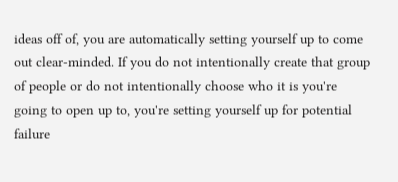ideas off of, you are automatically setting yourself up to come out clear-minded. If you do not intentionally create that group of people or do not intentionally choose who it is you're going to open up to, you're setting yourself up for potential failure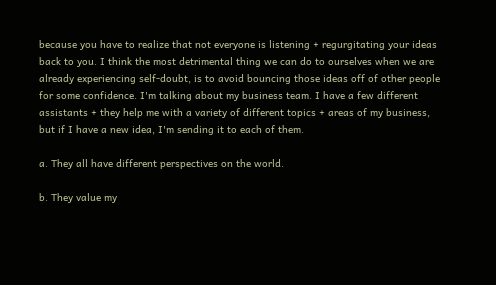because you have to realize that not everyone is listening + regurgitating your ideas back to you. I think the most detrimental thing we can do to ourselves when we are already experiencing self-doubt, is to avoid bouncing those ideas off of other people for some confidence. I'm talking about my business team. I have a few different assistants + they help me with a variety of different topics + areas of my business, but if I have a new idea, I'm sending it to each of them.

a. They all have different perspectives on the world.

b. They value my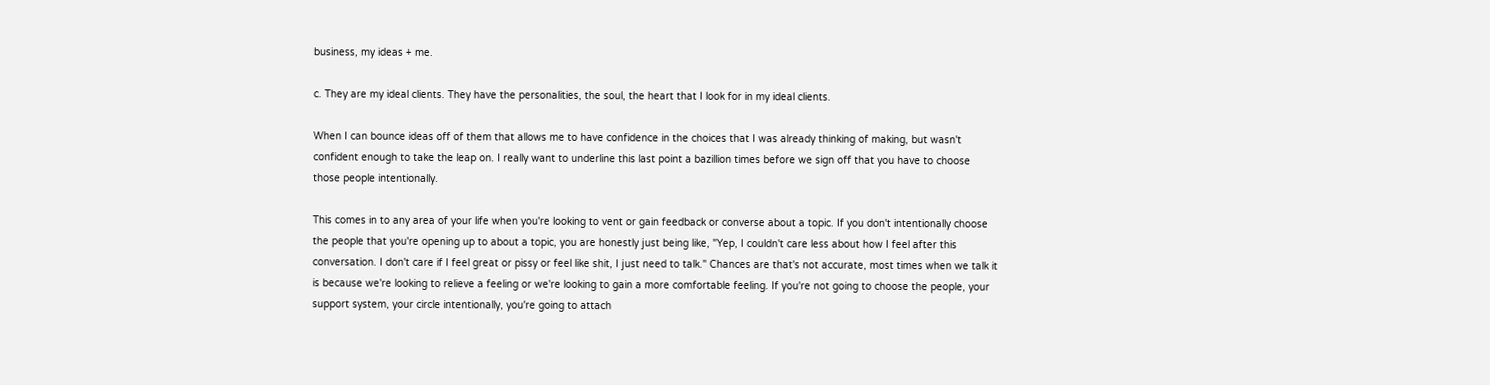business, my ideas + me.

c. They are my ideal clients. They have the personalities, the soul, the heart that I look for in my ideal clients.

When I can bounce ideas off of them that allows me to have confidence in the choices that I was already thinking of making, but wasn't confident enough to take the leap on. I really want to underline this last point a bazillion times before we sign off that you have to choose those people intentionally.

This comes in to any area of your life when you're looking to vent or gain feedback or converse about a topic. If you don't intentionally choose the people that you're opening up to about a topic, you are honestly just being like, "Yep, I couldn't care less about how I feel after this conversation. I don't care if I feel great or pissy or feel like shit, I just need to talk." Chances are that's not accurate, most times when we talk it is because we're looking to relieve a feeling or we're looking to gain a more comfortable feeling. If you're not going to choose the people, your support system, your circle intentionally, you're going to attach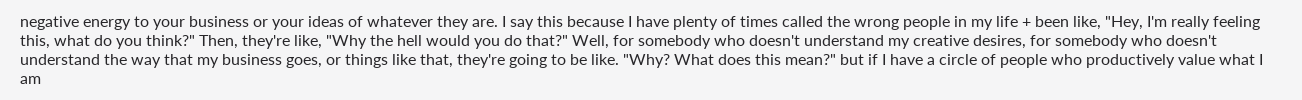negative energy to your business or your ideas of whatever they are. I say this because I have plenty of times called the wrong people in my life + been like, "Hey, I'm really feeling this, what do you think?" Then, they're like, "Why the hell would you do that?" Well, for somebody who doesn't understand my creative desires, for somebody who doesn't understand the way that my business goes, or things like that, they're going to be like. "Why? What does this mean?" but if I have a circle of people who productively value what I am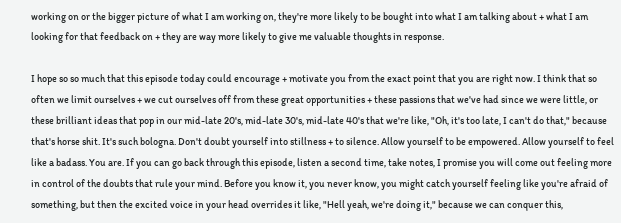working on or the bigger picture of what I am working on, they're more likely to be bought into what I am talking about + what I am looking for that feedback on + they are way more likely to give me valuable thoughts in response.

I hope so so much that this episode today could encourage + motivate you from the exact point that you are right now. I think that so often we limit ourselves + we cut ourselves off from these great opportunities + these passions that we've had since we were little, or these brilliant ideas that pop in our mid-late 20's, mid-late 30's, mid-late 40's that we're like, "Oh, it's too late, I can't do that," because that's horse shit. It's such bologna. Don't doubt yourself into stillness + to silence. Allow yourself to be empowered. Allow yourself to feel like a badass. You are. If you can go back through this episode, listen a second time, take notes, I promise you will come out feeling more in control of the doubts that rule your mind. Before you know it, you never know, you might catch yourself feeling like you're afraid of something, but then the excited voice in your head overrides it like, "Hell yeah, we're doing it," because we can conquer this,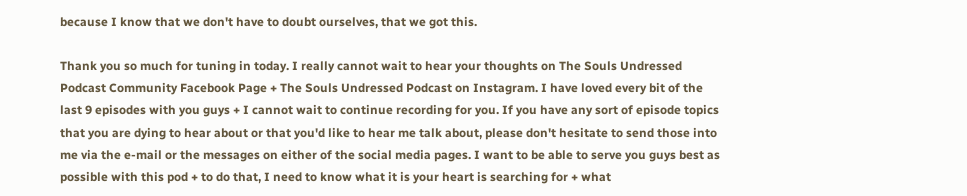because I know that we don't have to doubt ourselves, that we got this.

Thank you so much for tuning in today. I really cannot wait to hear your thoughts on The Souls Undressed Podcast Community Facebook Page + The Souls Undressed Podcast on Instagram. I have loved every bit of the last 9 episodes with you guys + I cannot wait to continue recording for you. If you have any sort of episode topics that you are dying to hear about or that you'd like to hear me talk about, please don't hesitate to send those into me via the e-mail or the messages on either of the social media pages. I want to be able to serve you guys best as possible with this pod + to do that, I need to know what it is your heart is searching for + what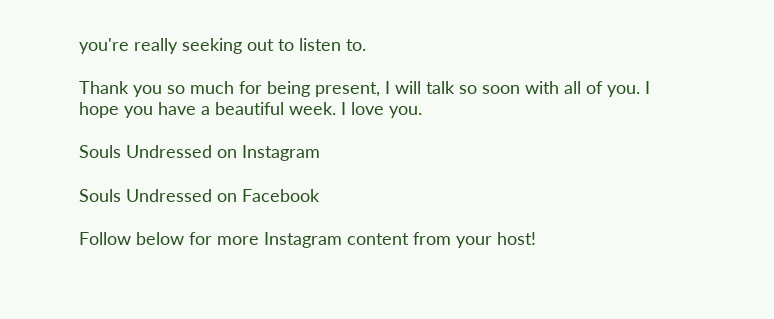you're really seeking out to listen to.

Thank you so much for being present, I will talk so soon with all of you. I hope you have a beautiful week. I love you.

Souls Undressed on Instagram

Souls Undressed on Facebook

Follow below for more Instagram content from your host!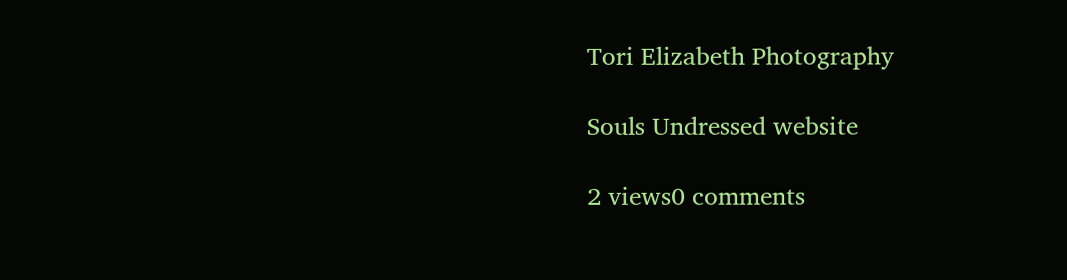Tori Elizabeth Photography

Souls Undressed website

2 views0 comments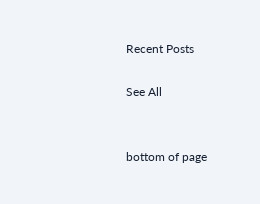Recent Posts

See All


bottom of page